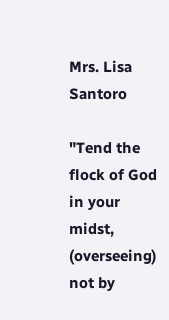Mrs. Lisa Santoro

"Tend the flock of God in your midst, (overseeing) not by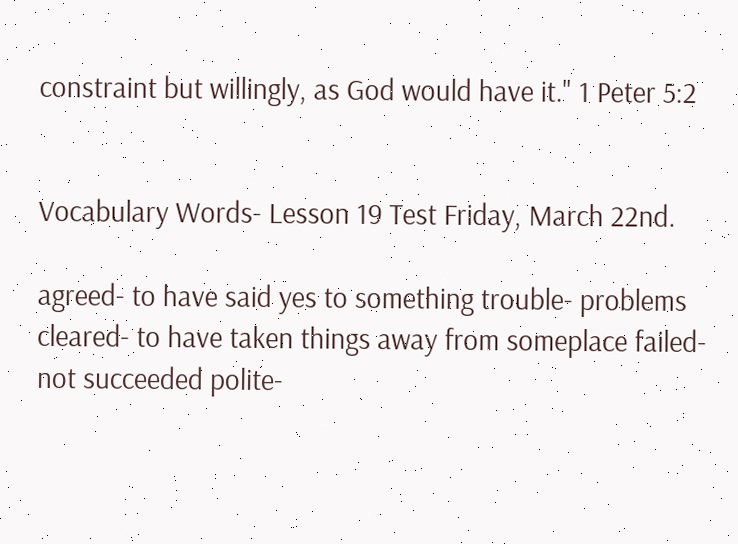constraint but willingly, as God would have it." 1 Peter 5:2


Vocabulary Words- Lesson 19 Test Friday, March 22nd.

agreed- to have said yes to something trouble- problems cleared- to have taken things away from someplace failed- not succeeded polite-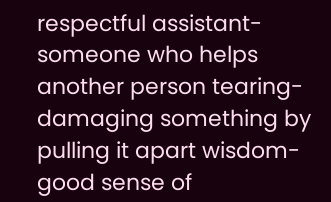respectful assistant- someone who helps another person tearing- damaging something by pulling it apart wisdom- good sense of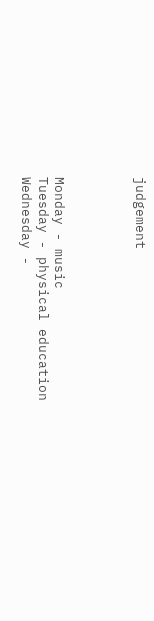judgement




Monday - music
Tuesday - physical education
Wednesday -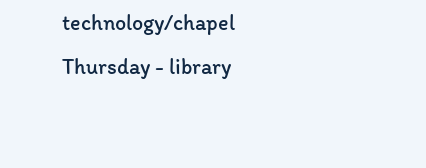technology/chapel
Thursday - library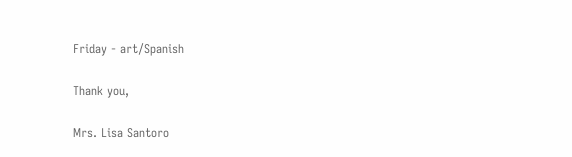Friday - art/Spanish

Thank you,

Mrs. Lisa Santoro